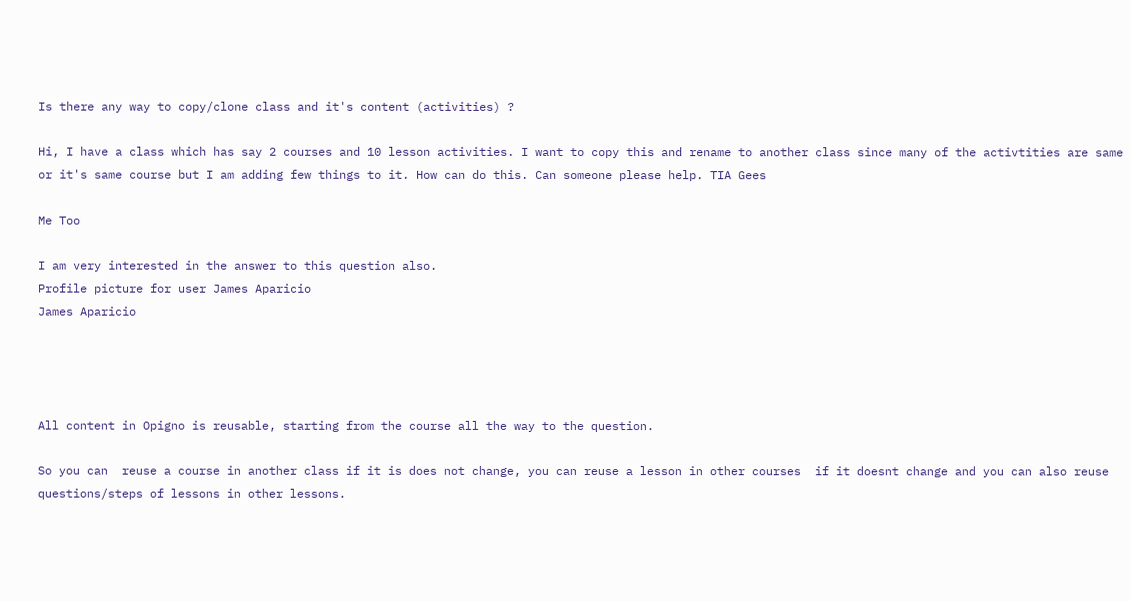Is there any way to copy/clone class and it's content (activities) ?

Hi, I have a class which has say 2 courses and 10 lesson activities. I want to copy this and rename to another class since many of the activtities are same or it's same course but I am adding few things to it. How can do this. Can someone please help. TIA Gees

Me Too

I am very interested in the answer to this question also.
Profile picture for user James Aparicio
James Aparicio




All content in Opigno is reusable, starting from the course all the way to the question.

So you can  reuse a course in another class if it is does not change, you can reuse a lesson in other courses  if it doesnt change and you can also reuse questions/steps of lessons in other lessons.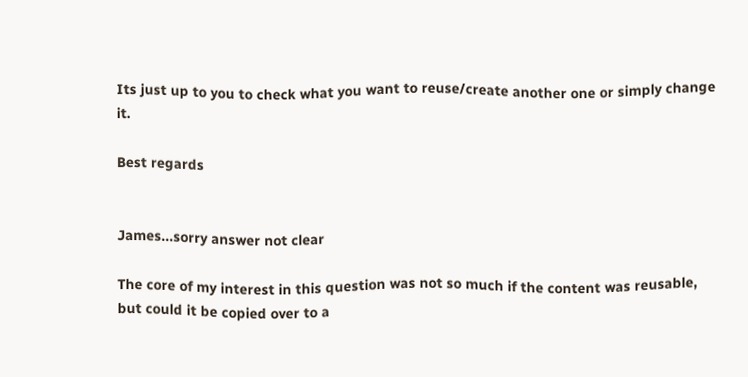Its just up to you to check what you want to reuse/create another one or simply change it.

Best regards


James...sorry answer not clear

The core of my interest in this question was not so much if the content was reusable, but could it be copied over to a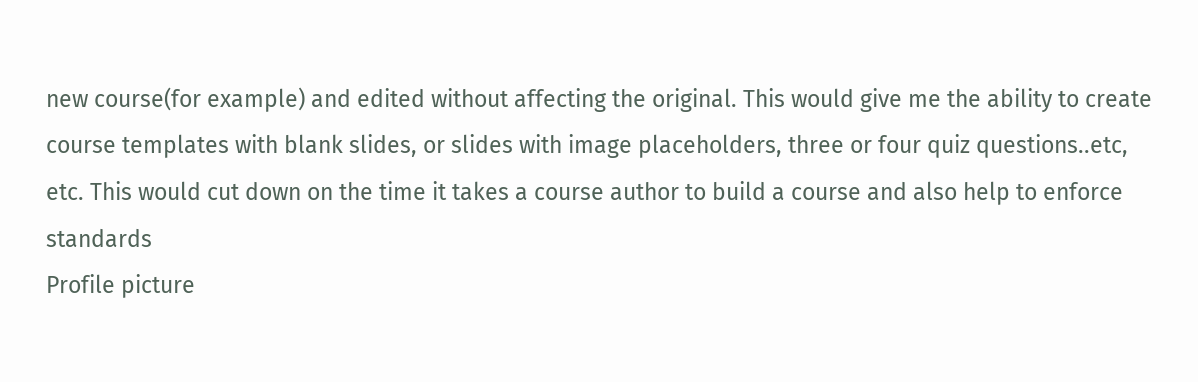new course(for example) and edited without affecting the original. This would give me the ability to create course templates with blank slides, or slides with image placeholders, three or four quiz questions..etc, etc. This would cut down on the time it takes a course author to build a course and also help to enforce standards
Profile picture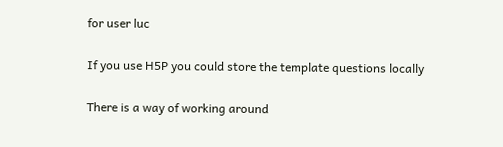for user luc

If you use H5P you could store the template questions locally

There is a way of working around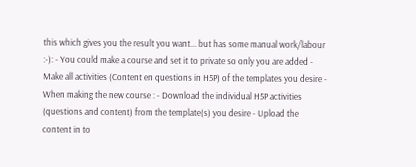this which gives you the result you want... but has some manual work/labour :-): - You could make a course and set it to private so only you are added - Make all activities (Content en questions in H5P) of the templates you desire - When making the new course : - Download the individual H5P activities (questions and content) from the template(s) you desire - Upload the content in to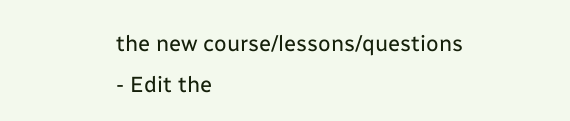the new course/lessons/questions - Edit the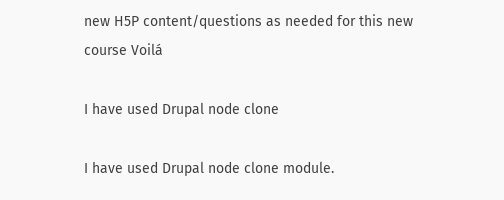new H5P content/questions as needed for this new course Voilá

I have used Drupal node clone

I have used Drupal node clone module.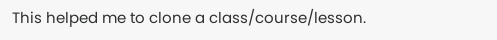This helped me to clone a class/course/lesson.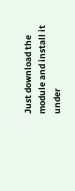Just download the module and install it under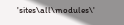'sites\all\modules\'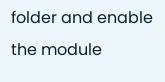folder and enable the module